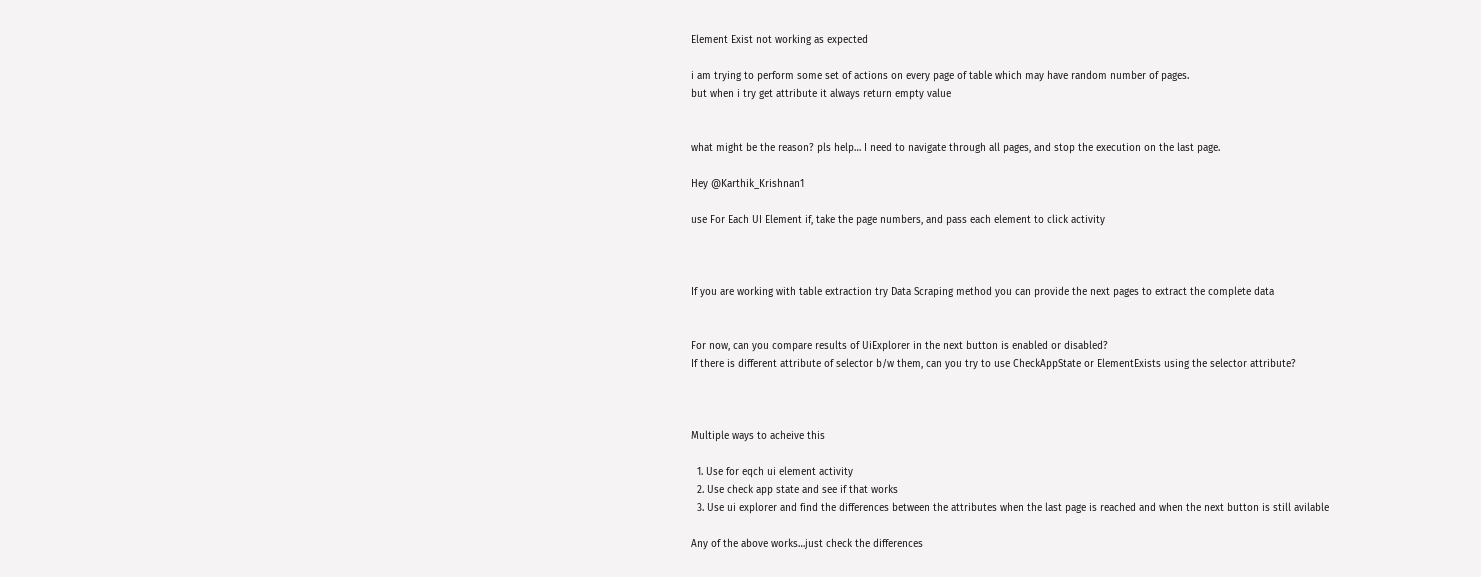Element Exist not working as expected

i am trying to perform some set of actions on every page of table which may have random number of pages.
but when i try get attribute it always return empty value


what might be the reason? pls help… I need to navigate through all pages, and stop the execution on the last page.

Hey @Karthik_Krishnan1

use For Each UI Element if, take the page numbers, and pass each element to click activity



If you are working with table extraction try Data Scraping method you can provide the next pages to extract the complete data


For now, can you compare results of UiExplorer in the next button is enabled or disabled?
If there is different attribute of selector b/w them, can you try to use CheckAppState or ElementExists using the selector attribute?



Multiple ways to acheive this

  1. Use for eqch ui element activity
  2. Use check app state and see if that works
  3. Use ui explorer and find the differences between the attributes when the last page is reached and when the next button is still avilable

Any of the above works…just check the differences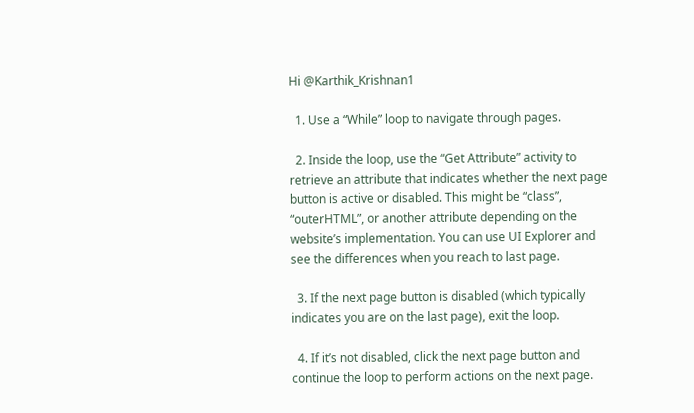Hi @Karthik_Krishnan1

  1. Use a “While” loop to navigate through pages.

  2. Inside the loop, use the “Get Attribute” activity to retrieve an attribute that indicates whether the next page button is active or disabled. This might be “class”, “outerHTML”, or another attribute depending on the website’s implementation. You can use UI Explorer and see the differences when you reach to last page.

  3. If the next page button is disabled (which typically indicates you are on the last page), exit the loop.

  4. If it’s not disabled, click the next page button and continue the loop to perform actions on the next page.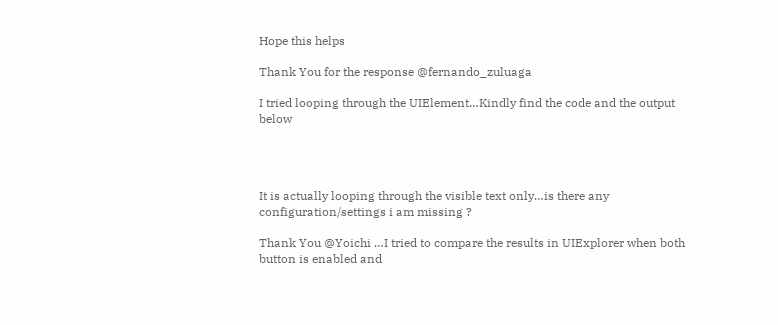Hope this helps

Thank You for the response @fernando_zuluaga

I tried looping through the UIElement…Kindly find the code and the output below




It is actually looping through the visible text only…is there any configuration/settings i am missing ?

Thank You @Yoichi …I tried to compare the results in UIExplorer when both button is enabled and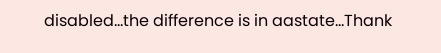disabled…the difference is in aastate…Thank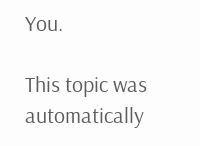You.

This topic was automatically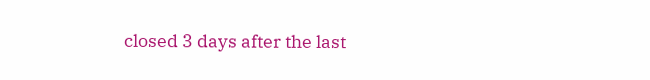closed 3 days after the last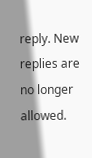reply. New replies are no longer allowed.